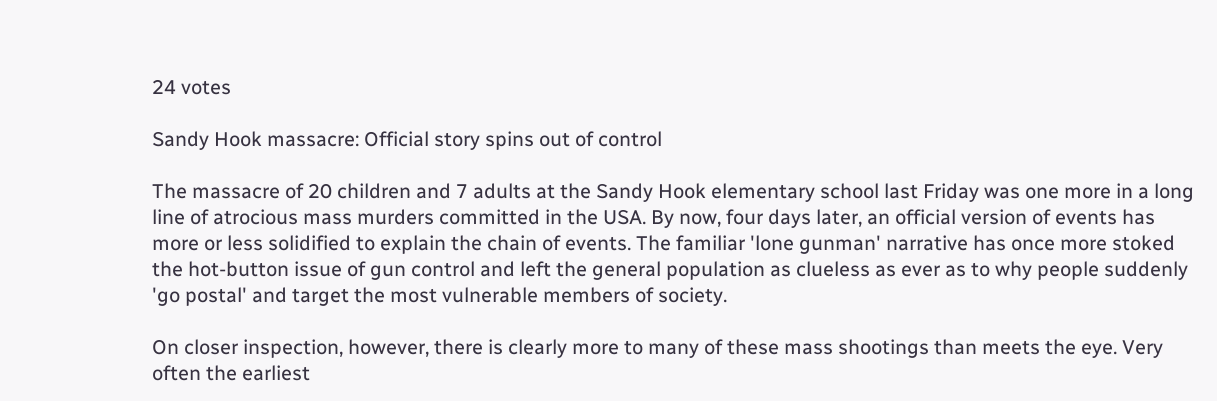24 votes

Sandy Hook massacre: Official story spins out of control

The massacre of 20 children and 7 adults at the Sandy Hook elementary school last Friday was one more in a long line of atrocious mass murders committed in the USA. By now, four days later, an official version of events has more or less solidified to explain the chain of events. The familiar 'lone gunman' narrative has once more stoked the hot-button issue of gun control and left the general population as clueless as ever as to why people suddenly 'go postal' and target the most vulnerable members of society.

On closer inspection, however, there is clearly more to many of these mass shootings than meets the eye. Very often the earliest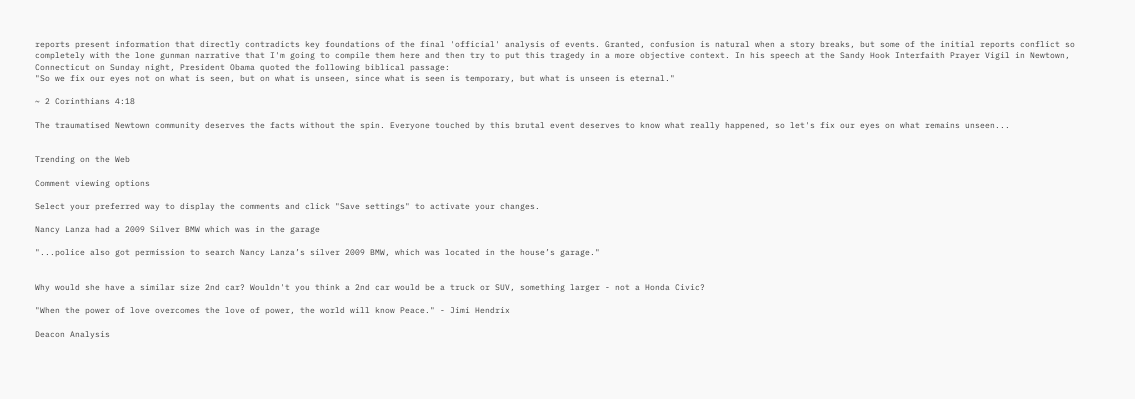reports present information that directly contradicts key foundations of the final 'official' analysis of events. Granted, confusion is natural when a story breaks, but some of the initial reports conflict so completely with the lone gunman narrative that I'm going to compile them here and then try to put this tragedy in a more objective context. In his speech at the Sandy Hook Interfaith Prayer Vigil in Newtown, Connecticut on Sunday night, President Obama quoted the following biblical passage:
"So we fix our eyes not on what is seen, but on what is unseen, since what is seen is temporary, but what is unseen is eternal."

~ 2 Corinthians 4:18

The traumatised Newtown community deserves the facts without the spin. Everyone touched by this brutal event deserves to know what really happened, so let's fix our eyes on what remains unseen...


Trending on the Web

Comment viewing options

Select your preferred way to display the comments and click "Save settings" to activate your changes.

Nancy Lanza had a 2009 Silver BMW which was in the garage

"...police also got permission to search Nancy Lanza’s silver 2009 BMW, which was located in the house’s garage."


Why would she have a similar size 2nd car? Wouldn't you think a 2nd car would be a truck or SUV, something larger - not a Honda Civic?

"When the power of love overcomes the love of power, the world will know Peace." - Jimi Hendrix

Deacon Analysis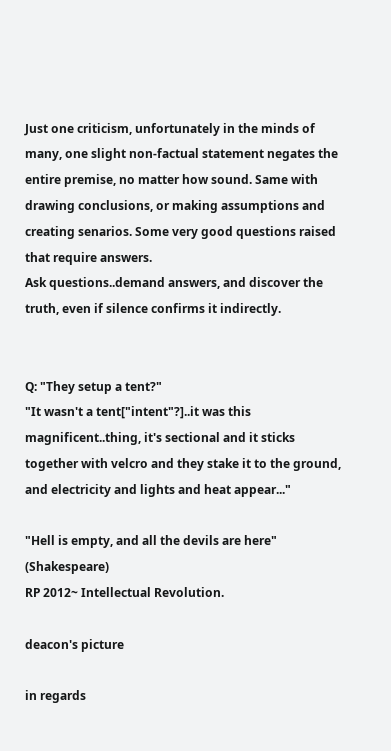Just one criticism, unfortunately in the minds of many, one slight non-factual statement negates the entire premise, no matter how sound. Same with drawing conclusions, or making assumptions and creating senarios. Some very good questions raised that require answers.
Ask questions..demand answers, and discover the truth, even if silence confirms it indirectly.


Q: "They setup a tent?"
"It wasn't a tent["intent"?]..it was this magnificent..thing, it's sectional and it sticks together with velcro and they stake it to the ground, and electricity and lights and heat appear..."

"Hell is empty, and all the devils are here" (Shakespeare)
RP 2012~ Intellectual Revolution.

deacon's picture

in regards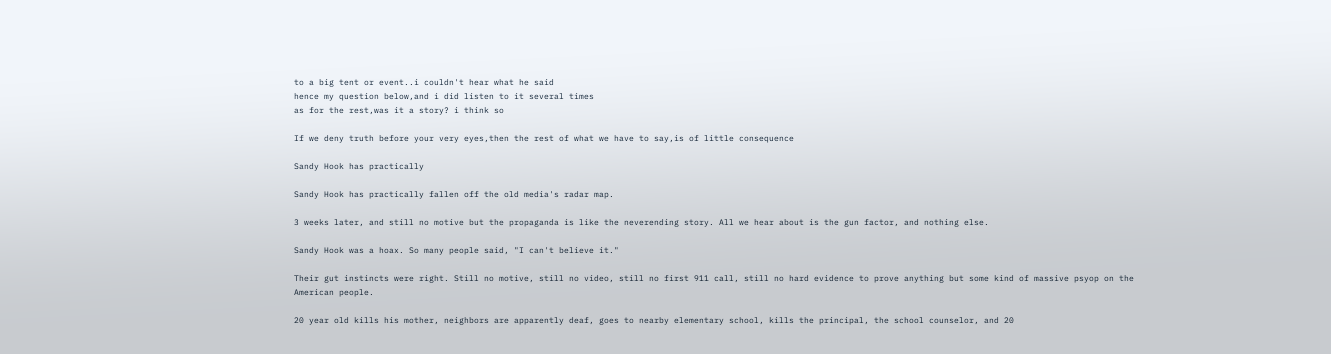to a big tent or event..i couldn't hear what he said
hence my question below,and i did listen to it several times
as for the rest,was it a story? i think so

If we deny truth before your very eyes,then the rest of what we have to say,is of little consequence

Sandy Hook has practically

Sandy Hook has practically fallen off the old media's radar map.

3 weeks later, and still no motive but the propaganda is like the neverending story. All we hear about is the gun factor, and nothing else.

Sandy Hook was a hoax. So many people said, "I can't believe it."

Their gut instincts were right. Still no motive, still no video, still no first 911 call, still no hard evidence to prove anything but some kind of massive psyop on the American people.

20 year old kills his mother, neighbors are apparently deaf, goes to nearby elementary school, kills the principal, the school counselor, and 20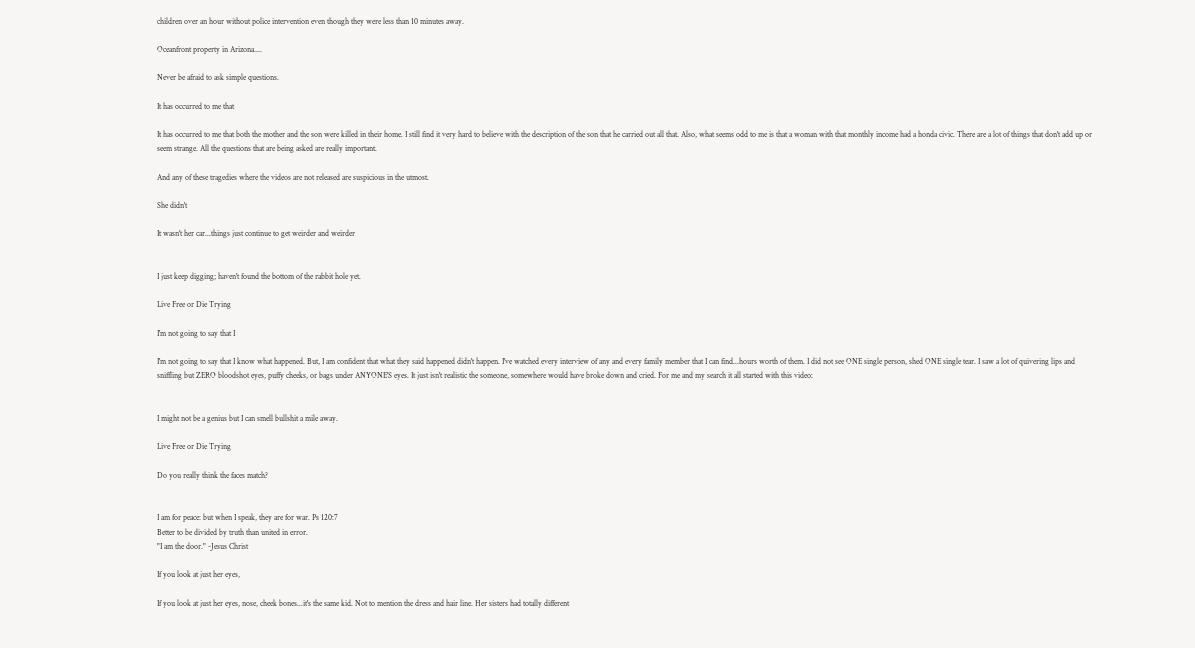children over an hour without police intervention even though they were less than 10 minutes away.

Oceanfront property in Arizona....

Never be afraid to ask simple questions.

It has occurred to me that

It has occurred to me that both the mother and the son were killed in their home. I still find it very hard to believe with the description of the son that he carried out all that. Also, what seems odd to me is that a woman with that monthly income had a honda civic. There are a lot of things that don't add up or seem strange. All the questions that are being asked are really important.

And any of these tragedies where the videos are not released are suspicious in the utmost.

She didn't

It wasn't her car...things just continue to get weirder and weirder


I just keep digging; haven't found the bottom of the rabbit hole yet.

Live Free or Die Trying

I'm not going to say that I

I'm not going to say that I know what happened. But, I am confident that what they said happened didn't happen. I've watched every interview of any and every family member that I can find...hours worth of them. I did not see ONE single person, shed ONE single tear. I saw a lot of quivering lips and sniffling but ZERO bloodshot eyes, puffy cheeks, or bags under ANYONE'S eyes. It just isn't realistic the someone, somewhere would have broke down and cried. For me and my search it all started with this video:


I might not be a genius but I can smell bullshit a mile away.

Live Free or Die Trying

Do you really think the faces match?


I am for peace: but when I speak, they are for war. Ps 120:7
Better to be divided by truth than united in error.
"I am the door." -Jesus Christ

If you look at just her eyes,

If you look at just her eyes, nose, cheek bones...it's the same kid. Not to mention the dress and hair line. Her sisters had totally different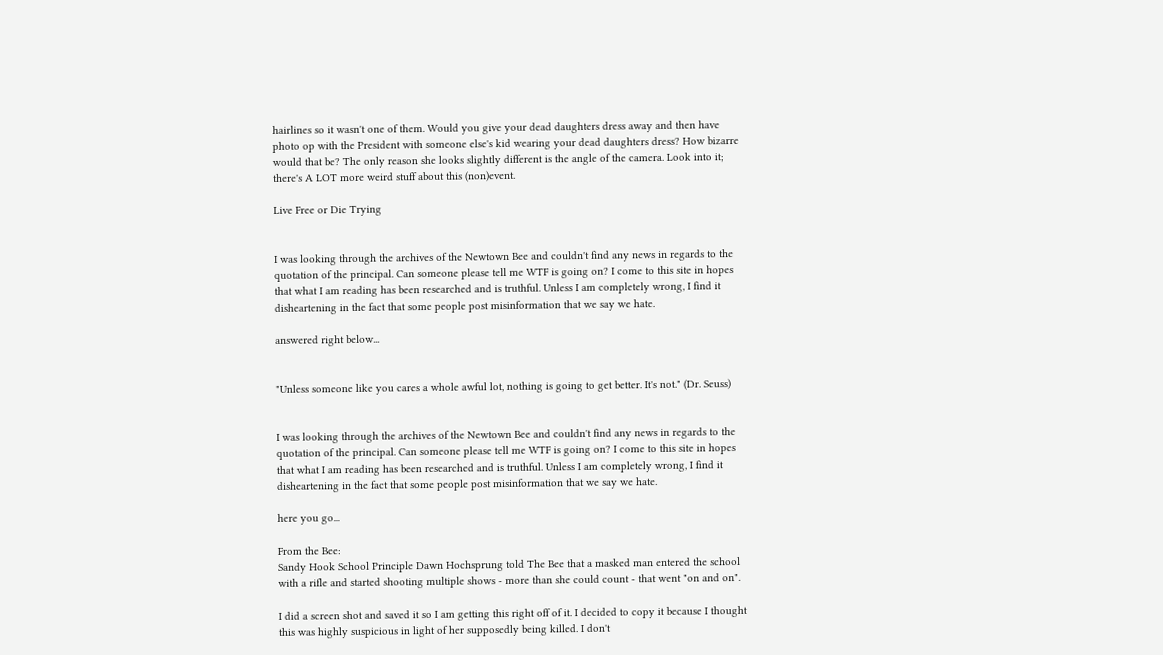hairlines so it wasn't one of them. Would you give your dead daughters dress away and then have photo op with the President with someone else's kid wearing your dead daughters dress? How bizarre would that be? The only reason she looks slightly different is the angle of the camera. Look into it; there's A LOT more weird stuff about this (non)event.

Live Free or Die Trying


I was looking through the archives of the Newtown Bee and couldn't find any news in regards to the quotation of the principal. Can someone please tell me WTF is going on? I come to this site in hopes that what I am reading has been researched and is truthful. Unless I am completely wrong, I find it disheartening in the fact that some people post misinformation that we say we hate.

answered right below...


"Unless someone like you cares a whole awful lot, nothing is going to get better. It's not." (Dr. Seuss)


I was looking through the archives of the Newtown Bee and couldn't find any news in regards to the quotation of the principal. Can someone please tell me WTF is going on? I come to this site in hopes that what I am reading has been researched and is truthful. Unless I am completely wrong, I find it disheartening in the fact that some people post misinformation that we say we hate.

here you go...

From the Bee:
Sandy Hook School Principle Dawn Hochsprung told The Bee that a masked man entered the school with a rifle and started shooting multiple shows - more than she could count - that went "on and on".

I did a screen shot and saved it so I am getting this right off of it. I decided to copy it because I thought this was highly suspicious in light of her supposedly being killed. I don't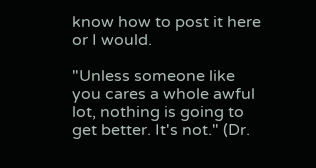know how to post it here or I would.

"Unless someone like you cares a whole awful lot, nothing is going to get better. It's not." (Dr.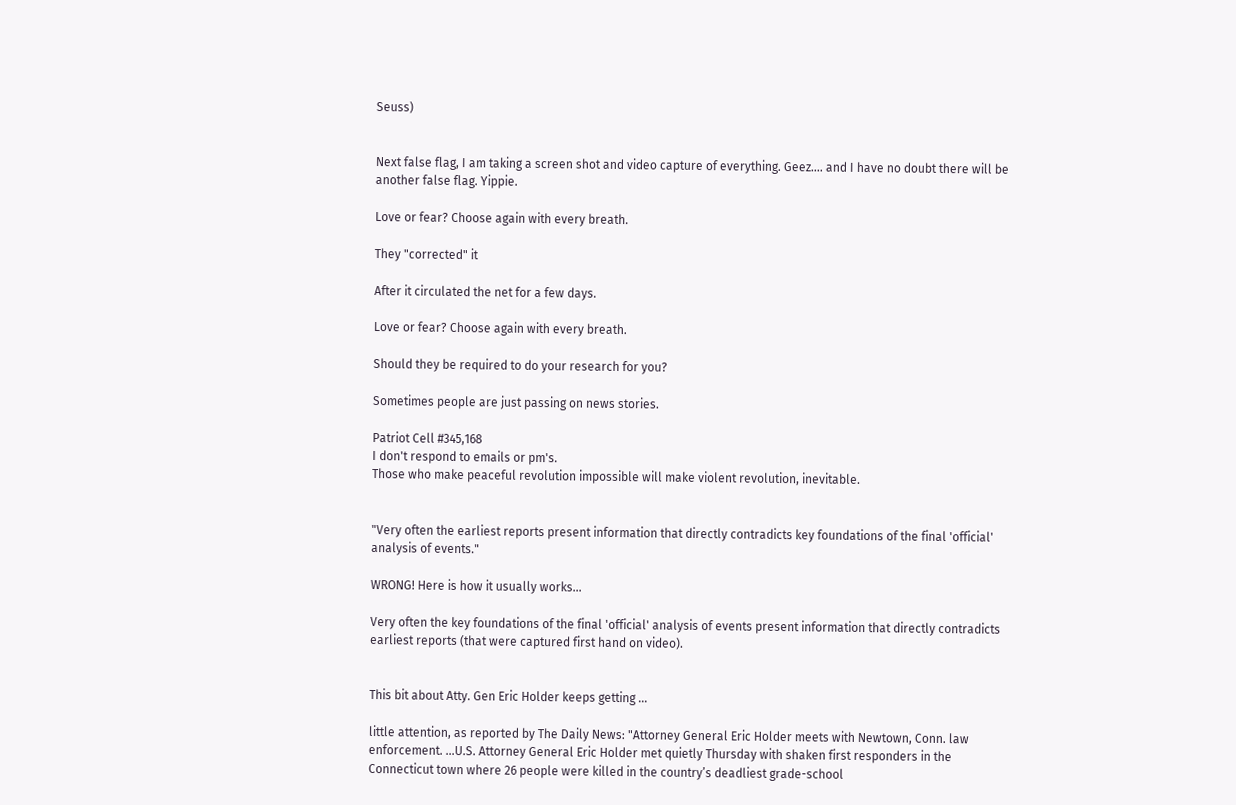Seuss)


Next false flag, I am taking a screen shot and video capture of everything. Geez.... and I have no doubt there will be another false flag. Yippie.

Love or fear? Choose again with every breath.

They "corrected" it

After it circulated the net for a few days.

Love or fear? Choose again with every breath.

Should they be required to do your research for you?

Sometimes people are just passing on news stories.

Patriot Cell #345,168
I don't respond to emails or pm's.
Those who make peaceful revolution impossible will make violent revolution, inevitable.


"Very often the earliest reports present information that directly contradicts key foundations of the final 'official' analysis of events."

WRONG! Here is how it usually works...

Very often the key foundations of the final 'official' analysis of events present information that directly contradicts earliest reports (that were captured first hand on video).


This bit about Atty. Gen Eric Holder keeps getting ...

little attention, as reported by The Daily News: "Attorney General Eric Holder meets with Newtown, Conn. law enforcement. ...U.S. Attorney General Eric Holder met quietly Thursday with shaken first responders in the Connecticut town where 26 people were killed in the country’s deadliest grade-school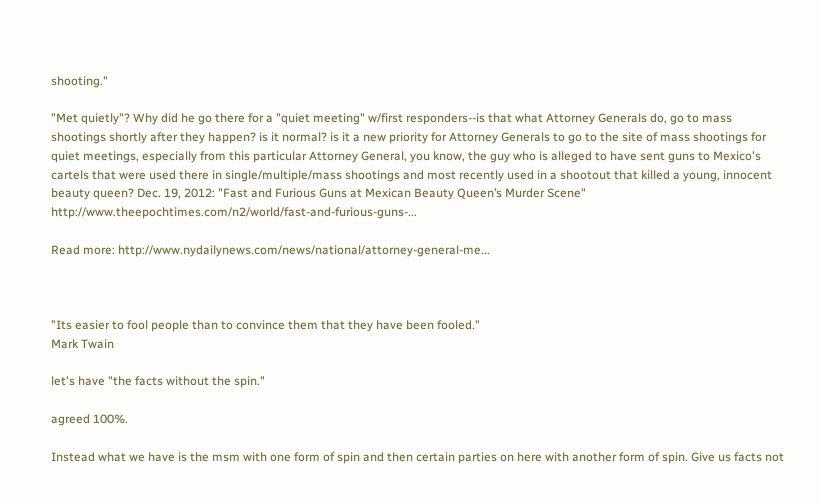shooting."

"Met quietly"? Why did he go there for a "quiet meeting" w/first responders--is that what Attorney Generals do, go to mass shootings shortly after they happen? is it normal? is it a new priority for Attorney Generals to go to the site of mass shootings for quiet meetings, especially from this particular Attorney General, you know, the guy who is alleged to have sent guns to Mexico's cartels that were used there in single/multiple/mass shootings and most recently used in a shootout that killed a young, innocent beauty queen? Dec. 19, 2012: "Fast and Furious Guns at Mexican Beauty Queen’s Murder Scene" http://www.theepochtimes.com/n2/world/fast-and-furious-guns-...

Read more: http://www.nydailynews.com/news/national/attorney-general-me...



"Its easier to fool people than to convince them that they have been fooled."
Mark Twain

let's have "the facts without the spin."

agreed 100%.

Instead what we have is the msm with one form of spin and then certain parties on here with another form of spin. Give us facts not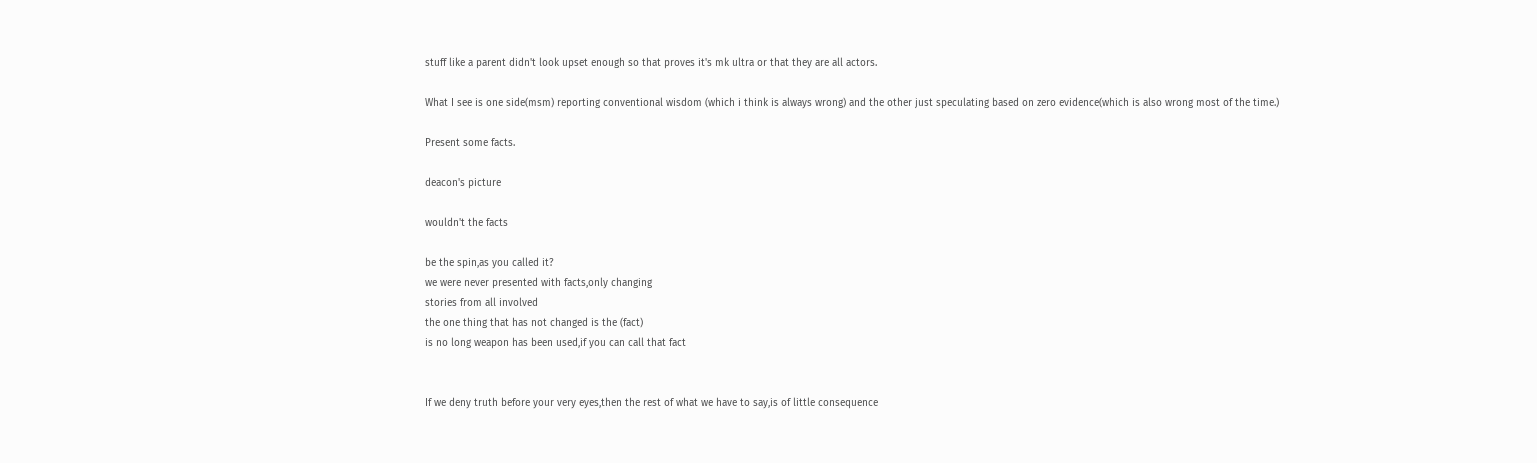stuff like a parent didn't look upset enough so that proves it's mk ultra or that they are all actors.

What I see is one side(msm) reporting conventional wisdom (which i think is always wrong) and the other just speculating based on zero evidence(which is also wrong most of the time.)

Present some facts.

deacon's picture

wouldn't the facts

be the spin,as you called it?
we were never presented with facts,only changing
stories from all involved
the one thing that has not changed is the (fact)
is no long weapon has been used,if you can call that fact


If we deny truth before your very eyes,then the rest of what we have to say,is of little consequence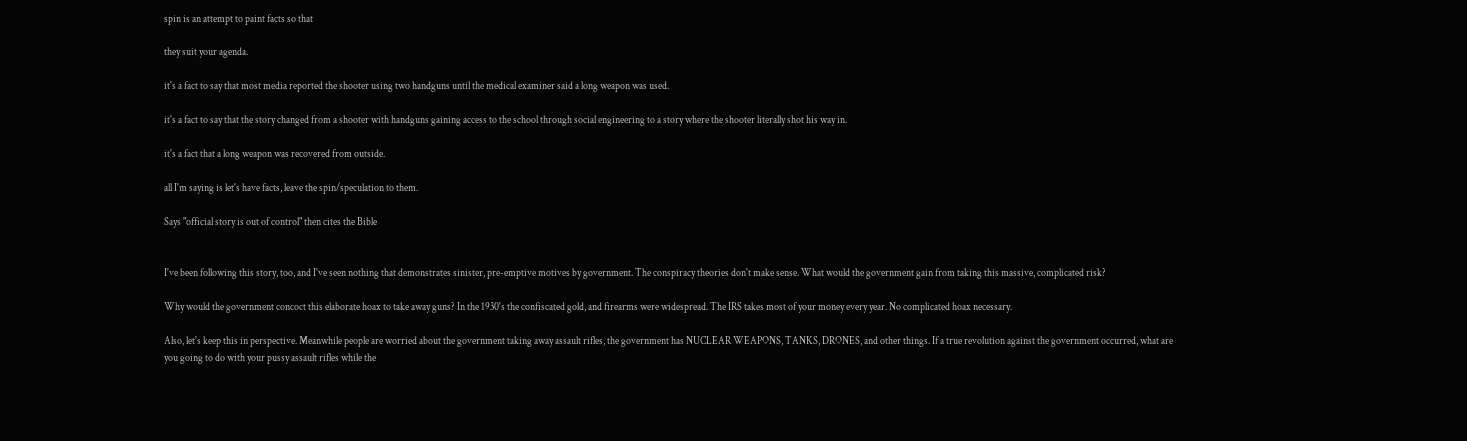spin is an attempt to paint facts so that

they suit your agenda.

it's a fact to say that most media reported the shooter using two handguns until the medical examiner said a long weapon was used.

it's a fact to say that the story changed from a shooter with handguns gaining access to the school through social engineering to a story where the shooter literally shot his way in.

it's a fact that a long weapon was recovered from outside.

all I'm saying is let's have facts, leave the spin/speculation to them.

Says "official story is out of control" then cites the Bible


I've been following this story, too, and I've seen nothing that demonstrates sinister, pre-emptive motives by government. The conspiracy theories don't make sense. What would the government gain from taking this massive, complicated risk?

Why would the government concoct this elaborate hoax to take away guns? In the 1930's the confiscated gold, and firearms were widespread. The IRS takes most of your money every year. No complicated hoax necessary.

Also, let's keep this in perspective. Meanwhile people are worried about the government taking away assault rifles, the government has NUCLEAR WEAPONS, TANKS, DRONES, and other things. If a true revolution against the government occurred, what are you going to do with your pussy assault rifles while the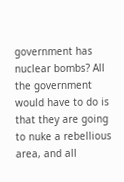government has nuclear bombs? All the government would have to do is that they are going to nuke a rebellious area, and all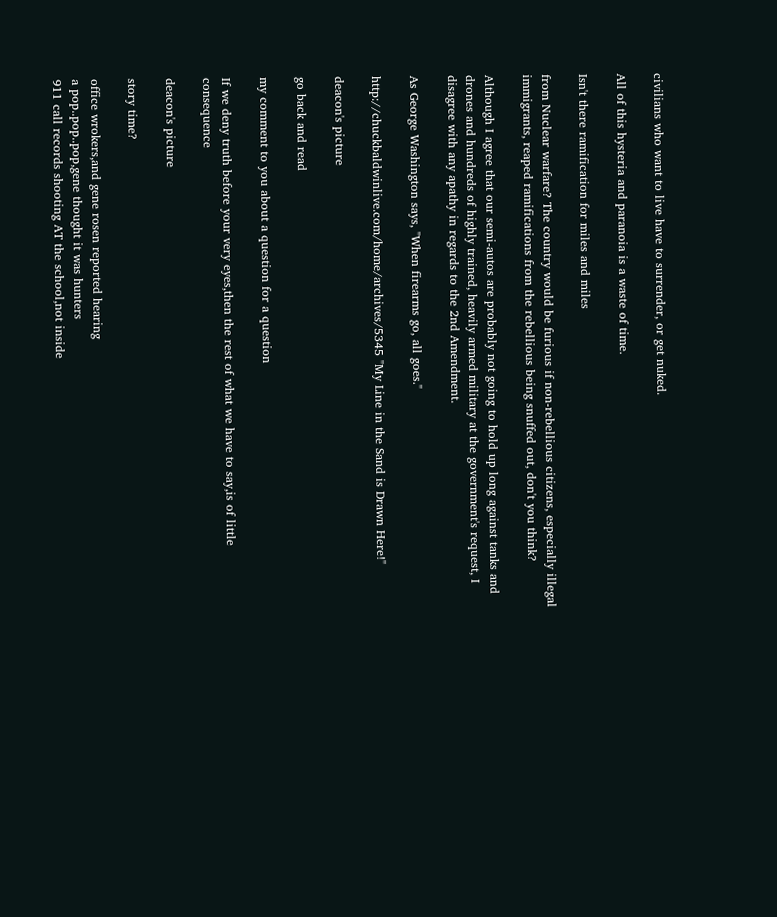civilians who want to live have to surrender, or get nuked.

All of this hysteria and paranoia is a waste of time.

Isn't there ramification for miles and miles

from Nuclear warfare? The country would be furious if non-rebellious citizens, especially illegal immigrants, reaped ramifications from the rebellious being snuffed out, don't you think?

Although I agree that our semi-autos are probably not going to hold up long against tanks and drones and hundreds of highly trained, heavily armed military at the government's request, I disagree with any apathy in regards to the 2nd Amendment.

As George Washington says, "When firearms go, all goes."

http://chuckbaldwinlive.com/home/archives/5345 "My Line in the Sand is Drawn Here!"

deacon's picture

go back and read

my comment to you about a question for a question

If we deny truth before your very eyes,then the rest of what we have to say,is of little consequence

deacon's picture

story time?

office wrokers,and gene rosen reported hearing
a pop..pop..pop,gene thought it was hunters
911 call records shooting AT the school,not inside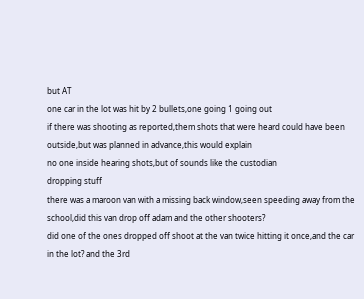but AT
one car in the lot was hit by 2 bullets,one going 1 going out
if there was shooting as reported,them shots that were heard could have been outside,but was planned in advance,this would explain
no one inside hearing shots,but of sounds like the custodian
dropping stuff
there was a maroon van with a missing back window,seen speeding away from the school,did this van drop off adam and the other shooters?
did one of the ones dropped off shoot at the van twice hitting it once,and the car in the lot? and the 3rd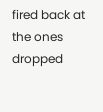fired back at the ones dropped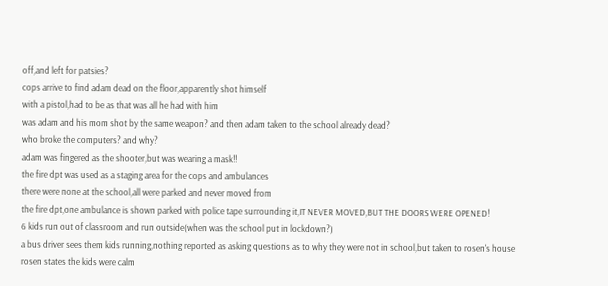off,and left for patsies?
cops arrive to find adam dead on the floor,apparently shot himself
with a pistol,had to be as that was all he had with him
was adam and his mom shot by the same weapon? and then adam taken to the school already dead?
who broke the computers? and why?
adam was fingered as the shooter,but was wearing a mask!!
the fire dpt was used as a staging area for the cops and ambulances
there were none at the school,all were parked and never moved from
the fire dpt,one ambulance is shown parked with police tape surrounding it,IT NEVER MOVED,BUT THE DOORS WERE OPENED!
6 kids run out of classroom and run outside(when was the school put in lockdown?)
a bus driver sees them kids running,nothing reported as asking questions as to why they were not in school,but taken to rosen's house
rosen states the kids were calm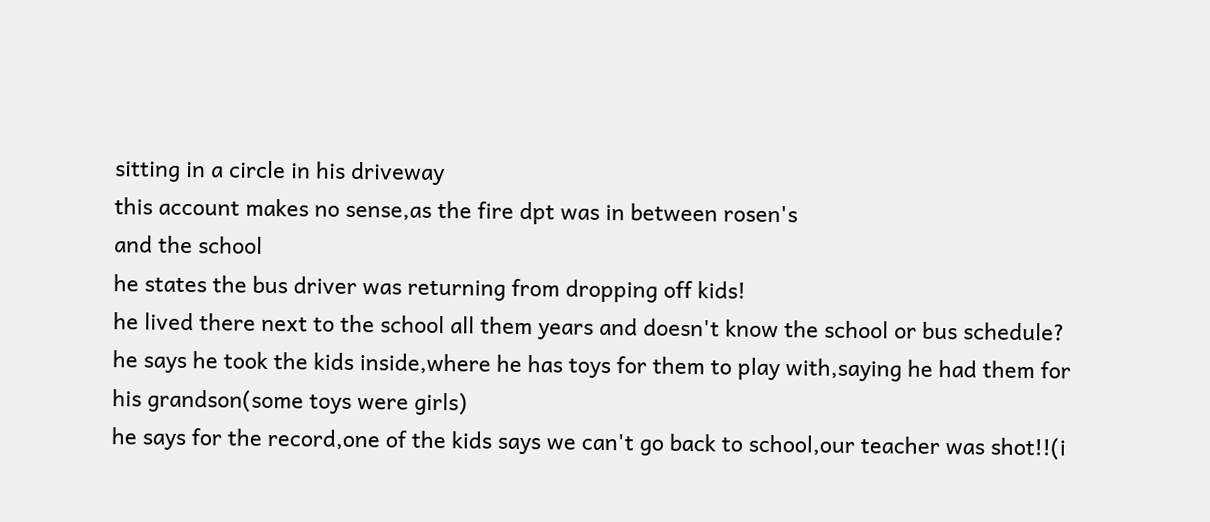sitting in a circle in his driveway
this account makes no sense,as the fire dpt was in between rosen's
and the school
he states the bus driver was returning from dropping off kids!
he lived there next to the school all them years and doesn't know the school or bus schedule?
he says he took the kids inside,where he has toys for them to play with,saying he had them for his grandson(some toys were girls)
he says for the record,one of the kids says we can't go back to school,our teacher was shot!!(i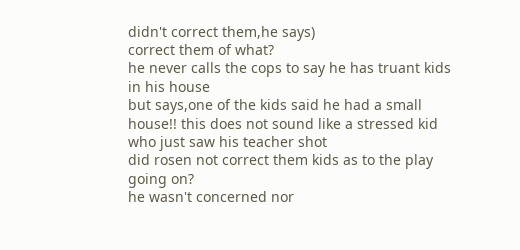didn't correct them,he says)
correct them of what?
he never calls the cops to say he has truant kids in his house
but says,one of the kids said he had a small house!! this does not sound like a stressed kid who just saw his teacher shot
did rosen not correct them kids as to the play going on?
he wasn't concerned nor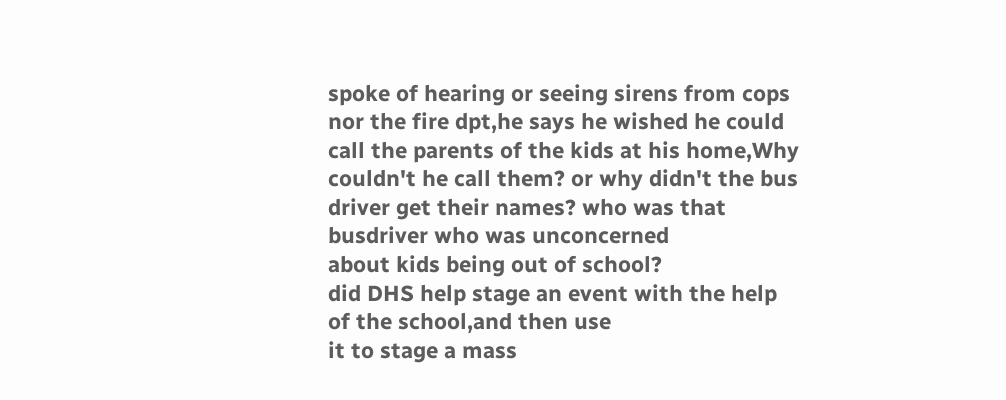spoke of hearing or seeing sirens from cops nor the fire dpt,he says he wished he could call the parents of the kids at his home,Why couldn't he call them? or why didn't the bus driver get their names? who was that busdriver who was unconcerned
about kids being out of school?
did DHS help stage an event with the help of the school,and then use
it to stage a mass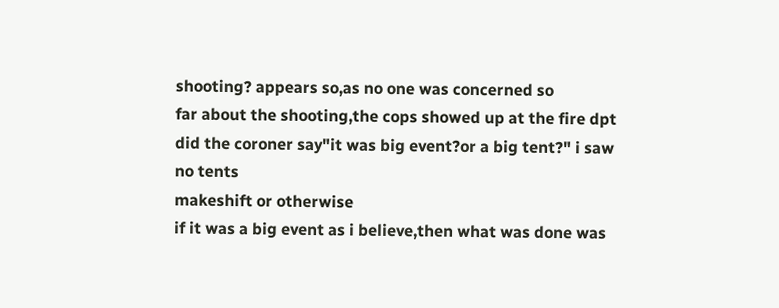shooting? appears so,as no one was concerned so
far about the shooting,the cops showed up at the fire dpt
did the coroner say"it was big event?or a big tent?" i saw no tents
makeshift or otherwise
if it was a big event as i believe,then what was done was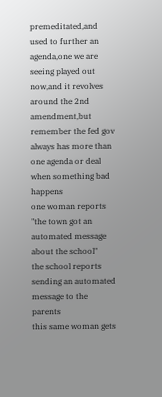premeditated,and used to further an agenda,one we are seeing played out now,and it revolves around the 2nd amendment,but remember the fed gov always has more than one agenda or deal when something bad happens
one woman reports "the town got an automated message about the school"
the school reports sending an automated message to the parents
this same woman gets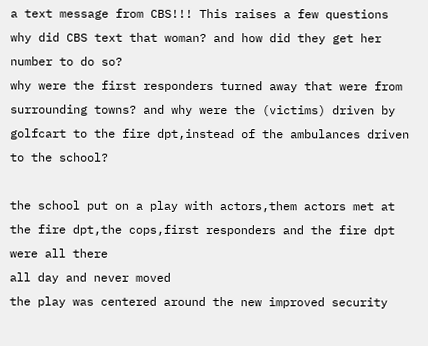a text message from CBS!!! This raises a few questions
why did CBS text that woman? and how did they get her number to do so?
why were the first responders turned away that were from surrounding towns? and why were the (victims) driven by golfcart to the fire dpt,instead of the ambulances driven to the school?

the school put on a play with actors,them actors met at the fire dpt,the cops,first responders and the fire dpt were all there
all day and never moved
the play was centered around the new improved security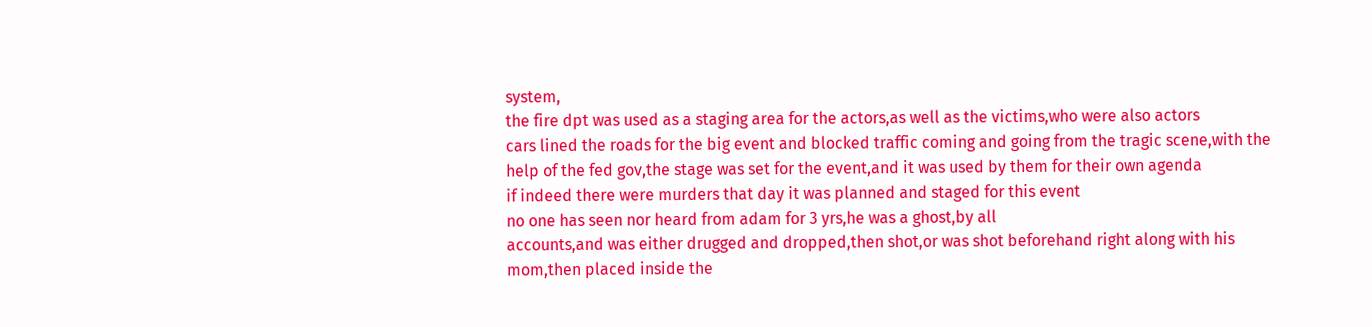system,
the fire dpt was used as a staging area for the actors,as well as the victims,who were also actors
cars lined the roads for the big event and blocked traffic coming and going from the tragic scene,with the help of the fed gov,the stage was set for the event,and it was used by them for their own agenda
if indeed there were murders that day it was planned and staged for this event
no one has seen nor heard from adam for 3 yrs,he was a ghost,by all
accounts,and was either drugged and dropped,then shot,or was shot beforehand right along with his mom,then placed inside the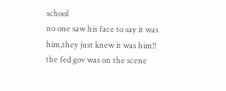school
no one saw his face to say it was him,they just knew it was him!!
the fed gov was on the scene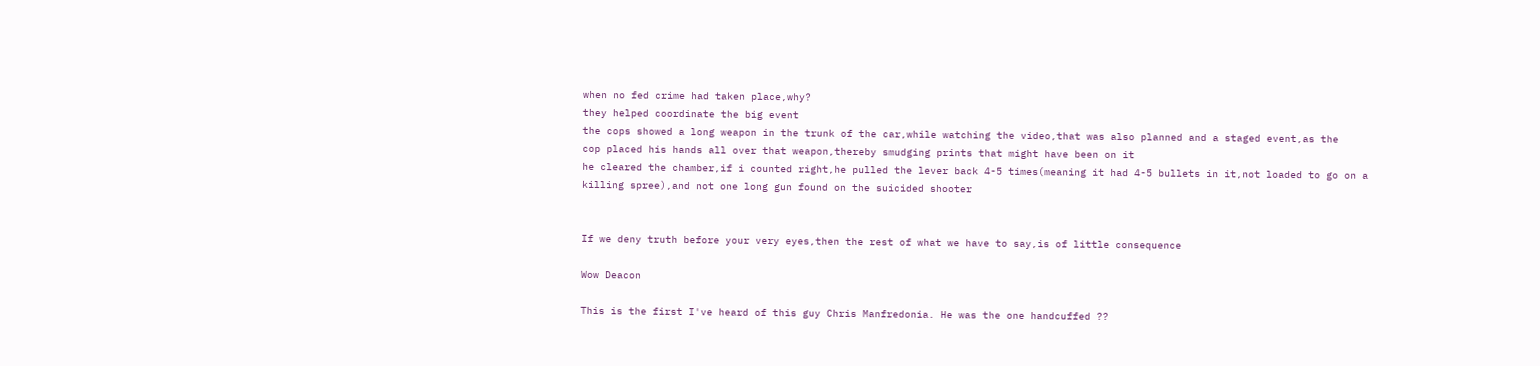when no fed crime had taken place,why?
they helped coordinate the big event
the cops showed a long weapon in the trunk of the car,while watching the video,that was also planned and a staged event,as the
cop placed his hands all over that weapon,thereby smudging prints that might have been on it
he cleared the chamber,if i counted right,he pulled the lever back 4-5 times(meaning it had 4-5 bullets in it,not loaded to go on a killing spree),and not one long gun found on the suicided shooter


If we deny truth before your very eyes,then the rest of what we have to say,is of little consequence

Wow Deacon

This is the first I've heard of this guy Chris Manfredonia. He was the one handcuffed ??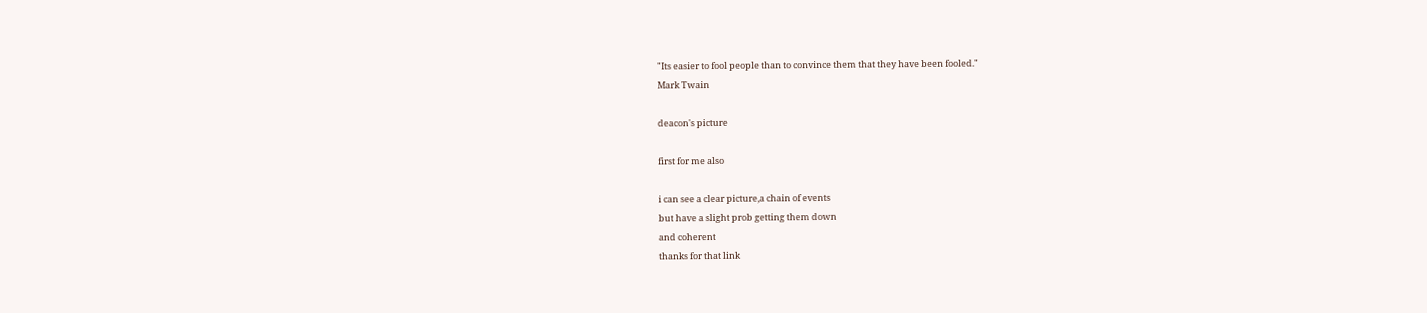"Its easier to fool people than to convince them that they have been fooled."
Mark Twain

deacon's picture

first for me also

i can see a clear picture,a chain of events
but have a slight prob getting them down
and coherent
thanks for that link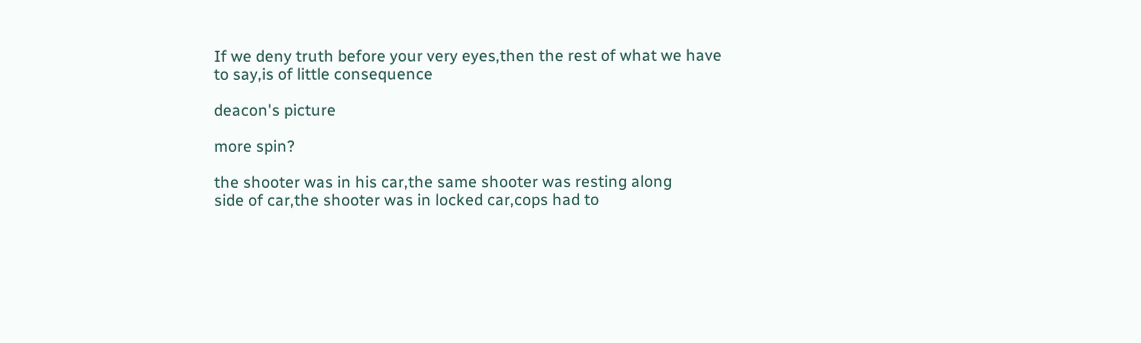If we deny truth before your very eyes,then the rest of what we have to say,is of little consequence

deacon's picture

more spin?

the shooter was in his car,the same shooter was resting along
side of car,the shooter was in locked car,cops had to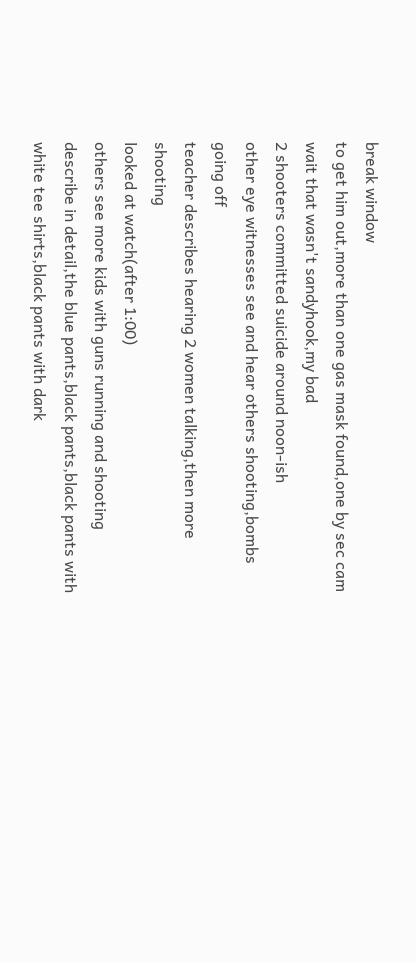break window
to get him out,more than one gas mask found,one by sec cam
wait that wasn't sandyhook,my bad
2 shooters committed suicide around noon-ish
other eye witnesses see and hear others shooting,bombs going off
teacher describes hearing 2 women talking,then more shooting
looked at watch(after 1:00)
others see more kids with guns running and shooting
describe in detail,the blue pants,black pants,black pants with white tee shirts,black pants with dark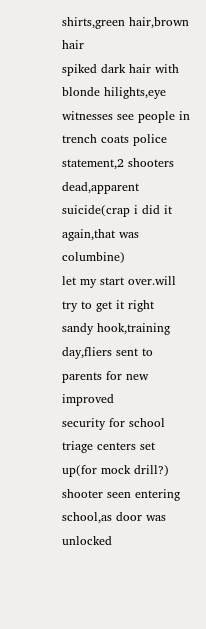shirts,green hair,brown hair
spiked dark hair with blonde hilights,eye witnesses see people in trench coats police statement,2 shooters dead,apparent suicide(crap i did it again,that was columbine)
let my start over.will try to get it right
sandy hook,training day,fliers sent to parents for new improved
security for school
triage centers set up(for mock drill?)
shooter seen entering school,as door was unlocked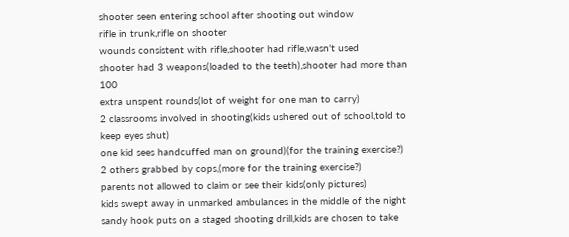shooter seen entering school after shooting out window
rifle in trunk,rifle on shooter
wounds consistent with rifle,shooter had rifle,wasn't used
shooter had 3 weapons(loaded to the teeth),shooter had more than 100
extra unspent rounds(lot of weight for one man to carry)
2 classrooms involved in shooting(kids ushered out of school,told to keep eyes shut)
one kid sees handcuffed man on ground)(for the training exercise?)
2 others grabbed by cops,(more for the training exercise?)
parents not allowed to claim or see their kids(only pictures)
kids swept away in unmarked ambulances in the middle of the night
sandy hook puts on a staged shooting drill,kids are chosen to take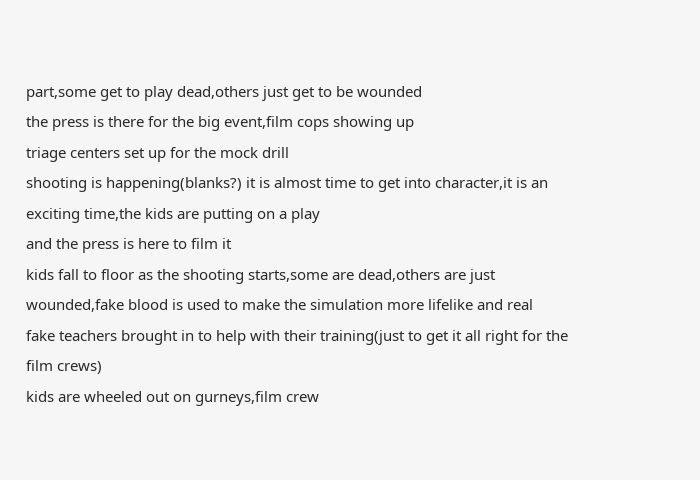part,some get to play dead,others just get to be wounded
the press is there for the big event,film cops showing up
triage centers set up for the mock drill
shooting is happening(blanks?) it is almost time to get into character,it is an exciting time,the kids are putting on a play
and the press is here to film it
kids fall to floor as the shooting starts,some are dead,others are just wounded,fake blood is used to make the simulation more lifelike and real
fake teachers brought in to help with their training(just to get it all right for the film crews)
kids are wheeled out on gurneys,film crew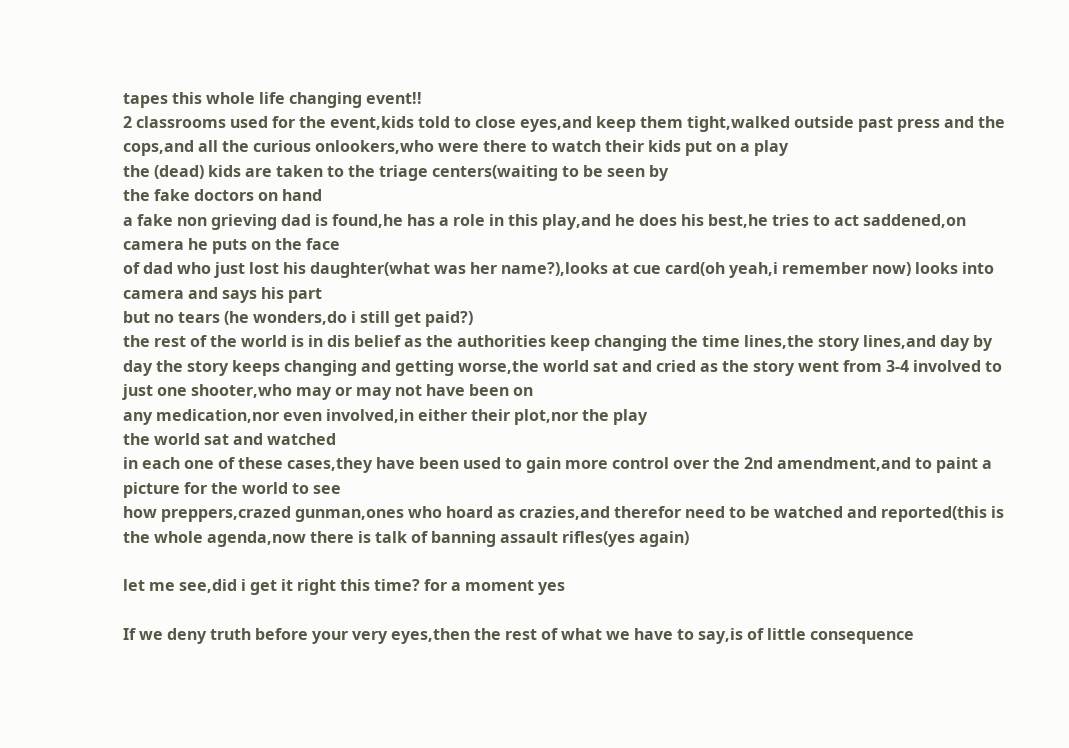tapes this whole life changing event!!
2 classrooms used for the event,kids told to close eyes,and keep them tight,walked outside past press and the cops,and all the curious onlookers,who were there to watch their kids put on a play
the (dead) kids are taken to the triage centers(waiting to be seen by
the fake doctors on hand
a fake non grieving dad is found,he has a role in this play,and he does his best,he tries to act saddened,on camera he puts on the face
of dad who just lost his daughter(what was her name?),looks at cue card(oh yeah,i remember now) looks into camera and says his part
but no tears (he wonders,do i still get paid?)
the rest of the world is in dis belief as the authorities keep changing the time lines,the story lines,and day by day the story keeps changing and getting worse,the world sat and cried as the story went from 3-4 involved to just one shooter,who may or may not have been on
any medication,nor even involved,in either their plot,nor the play
the world sat and watched
in each one of these cases,they have been used to gain more control over the 2nd amendment,and to paint a picture for the world to see
how preppers,crazed gunman,ones who hoard as crazies,and therefor need to be watched and reported(this is the whole agenda,now there is talk of banning assault rifles(yes again)

let me see,did i get it right this time? for a moment yes

If we deny truth before your very eyes,then the rest of what we have to say,is of little consequence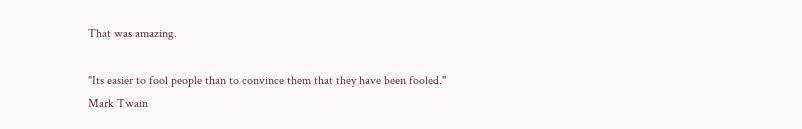That was amazing.

"Its easier to fool people than to convince them that they have been fooled."
Mark Twain